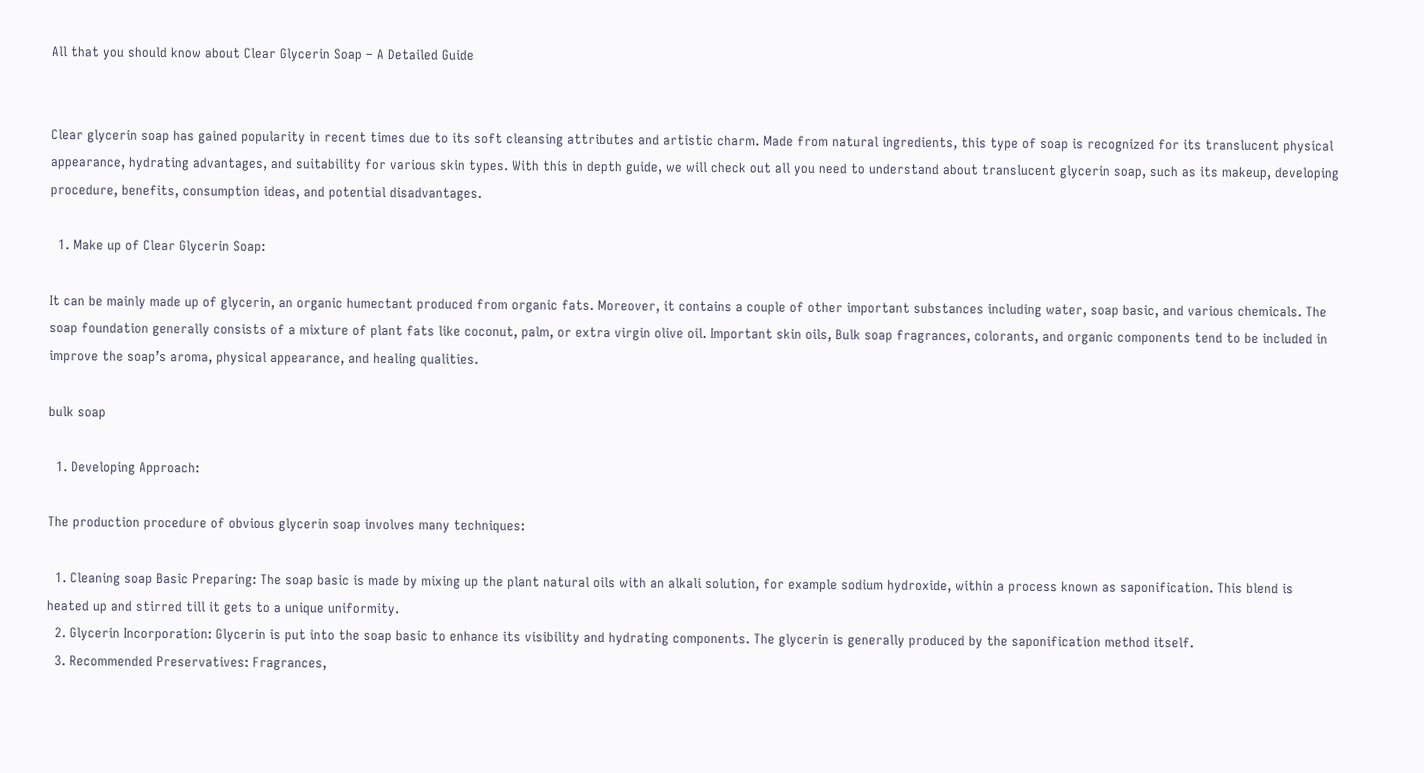All that you should know about Clear Glycerin Soap – A Detailed Guide


Clear glycerin soap has gained popularity in recent times due to its soft cleansing attributes and artistic charm. Made from natural ingredients, this type of soap is recognized for its translucent physical appearance, hydrating advantages, and suitability for various skin types. With this in depth guide, we will check out all you need to understand about translucent glycerin soap, such as its makeup, developing procedure, benefits, consumption ideas, and potential disadvantages.

  1. Make up of Clear Glycerin Soap:

It can be mainly made up of glycerin, an organic humectant produced from organic fats. Moreover, it contains a couple of other important substances including water, soap basic, and various chemicals. The soap foundation generally consists of a mixture of plant fats like coconut, palm, or extra virgin olive oil. Important skin oils, Bulk soap fragrances, colorants, and organic components tend to be included in improve the soap’s aroma, physical appearance, and healing qualities.

bulk soap

  1. Developing Approach:

The production procedure of obvious glycerin soap involves many techniques:

  1. Cleaning soap Basic Preparing: The soap basic is made by mixing up the plant natural oils with an alkali solution, for example sodium hydroxide, within a process known as saponification. This blend is heated up and stirred till it gets to a unique uniformity.
  2. Glycerin Incorporation: Glycerin is put into the soap basic to enhance its visibility and hydrating components. The glycerin is generally produced by the saponification method itself.
  3. Recommended Preservatives: Fragrances,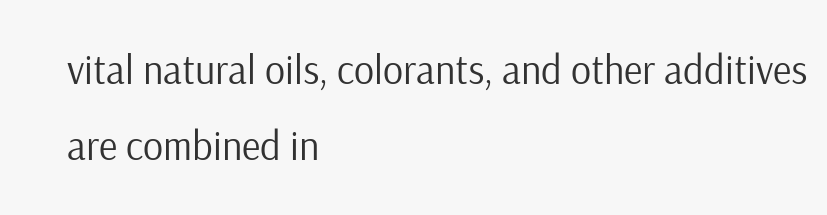vital natural oils, colorants, and other additives are combined in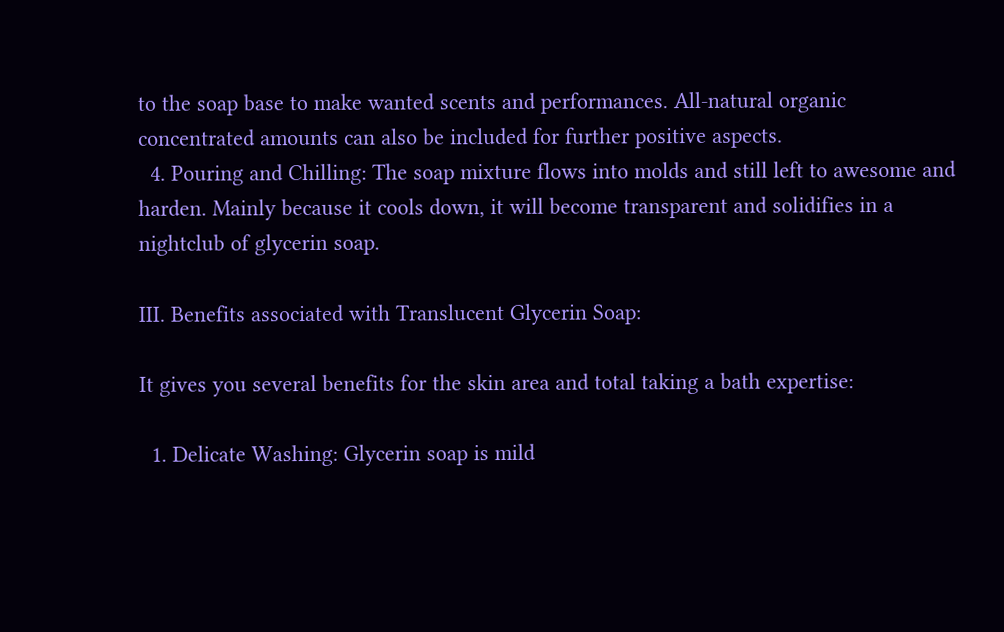to the soap base to make wanted scents and performances. All-natural organic concentrated amounts can also be included for further positive aspects.
  4. Pouring and Chilling: The soap mixture flows into molds and still left to awesome and harden. Mainly because it cools down, it will become transparent and solidifies in a nightclub of glycerin soap.

III. Benefits associated with Translucent Glycerin Soap:

It gives you several benefits for the skin area and total taking a bath expertise:

  1. Delicate Washing: Glycerin soap is mild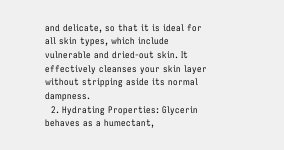and delicate, so that it is ideal for all skin types, which include vulnerable and dried-out skin. It effectively cleanses your skin layer without stripping aside its normal dampness.
  2. Hydrating Properties: Glycerin behaves as a humectant,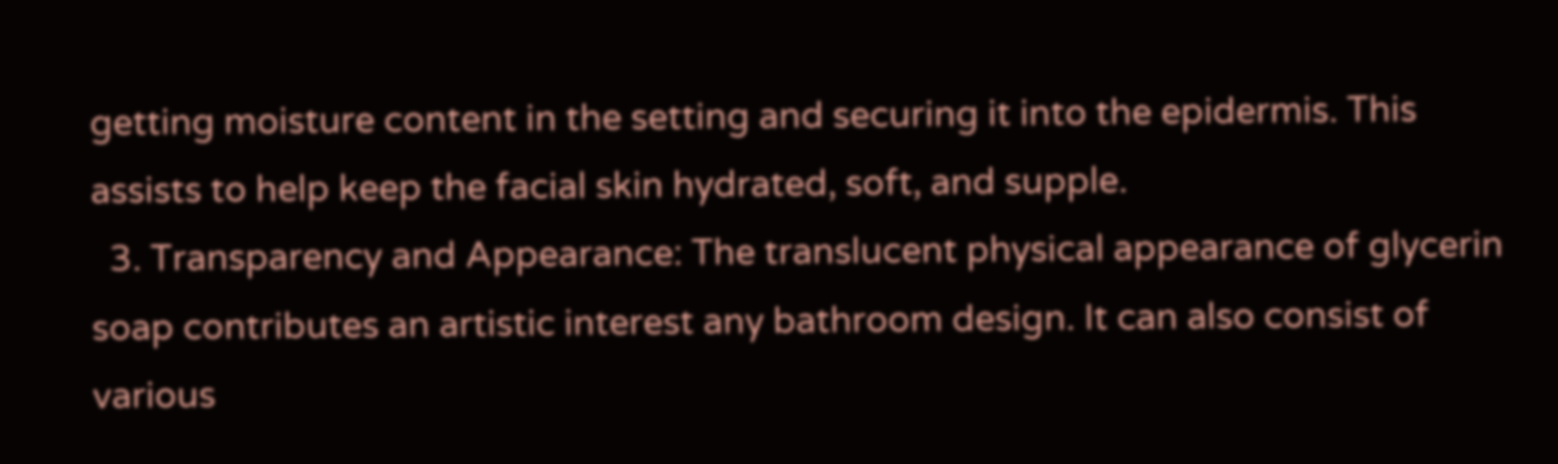getting moisture content in the setting and securing it into the epidermis. This assists to help keep the facial skin hydrated, soft, and supple.
  3. Transparency and Appearance: The translucent physical appearance of glycerin soap contributes an artistic interest any bathroom design. It can also consist of various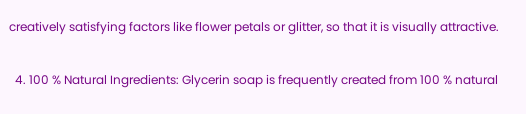creatively satisfying factors like flower petals or glitter, so that it is visually attractive.

  4. 100 % Natural Ingredients: Glycerin soap is frequently created from 100 % natural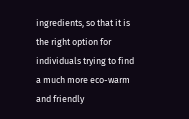ingredients, so that it is the right option for individuals trying to find a much more eco-warm and friendly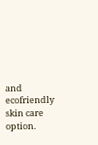and ecofriendly skin care option.